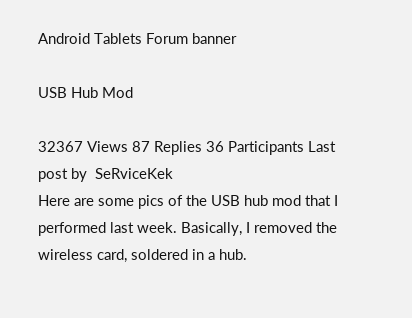Android Tablets Forum banner

USB Hub Mod

32367 Views 87 Replies 36 Participants Last post by  SeRviceKek
Here are some pics of the USB hub mod that I performed last week. Basically, I removed the wireless card, soldered in a hub.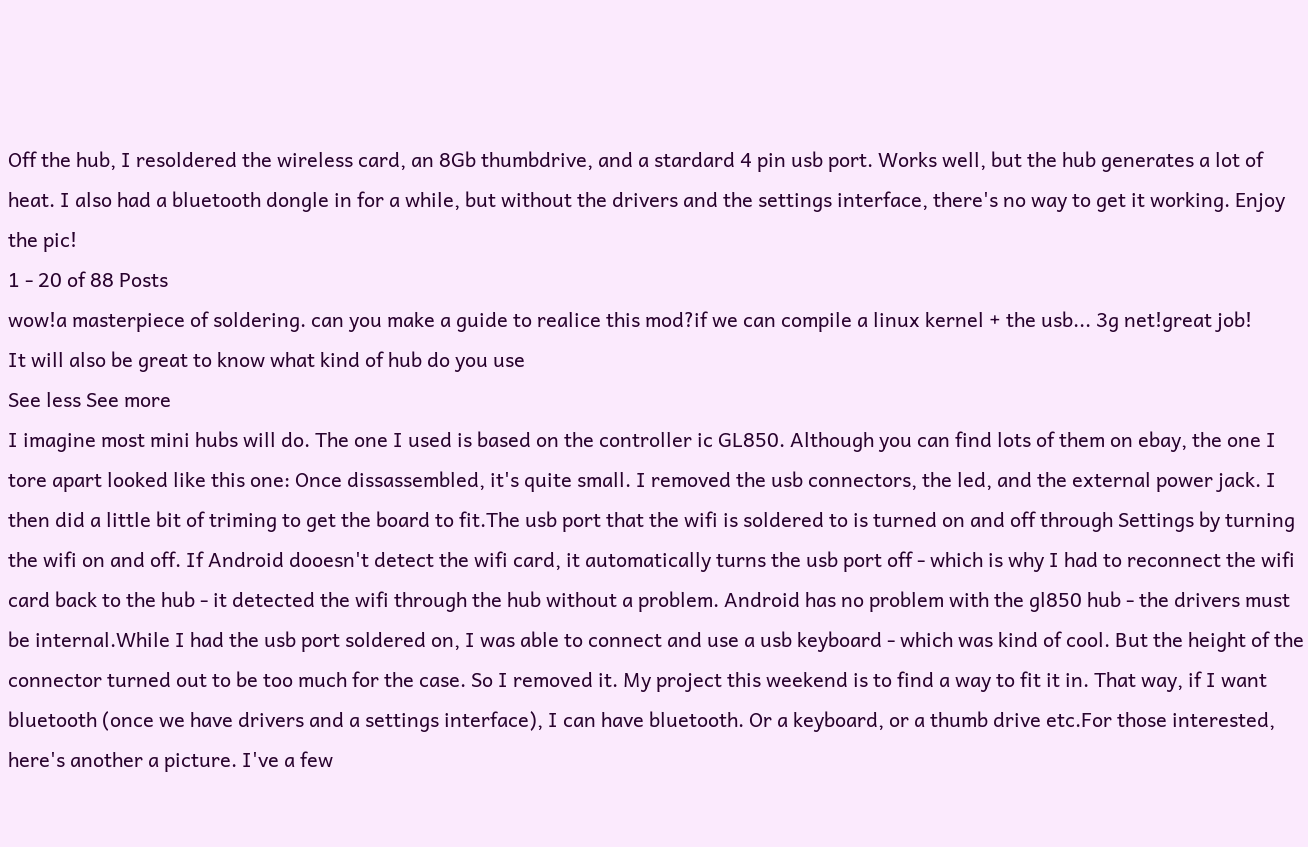Off the hub, I resoldered the wireless card, an 8Gb thumbdrive, and a stardard 4 pin usb port. Works well, but the hub generates a lot of heat. I also had a bluetooth dongle in for a while, but without the drivers and the settings interface, there's no way to get it working. Enjoy the pic!
1 - 20 of 88 Posts
wow!a masterpiece of soldering. can you make a guide to realice this mod?if we can compile a linux kernel + the usb... 3g net!great job!
It will also be great to know what kind of hub do you use
See less See more
I imagine most mini hubs will do. The one I used is based on the controller ic GL850. Although you can find lots of them on ebay, the one I tore apart looked like this one: Once dissassembled, it's quite small. I removed the usb connectors, the led, and the external power jack. I then did a little bit of triming to get the board to fit.The usb port that the wifi is soldered to is turned on and off through Settings by turning the wifi on and off. If Android dooesn't detect the wifi card, it automatically turns the usb port off - which is why I had to reconnect the wifi card back to the hub - it detected the wifi through the hub without a problem. Android has no problem with the gl850 hub - the drivers must be internal.While I had the usb port soldered on, I was able to connect and use a usb keyboard - which was kind of cool. But the height of the connector turned out to be too much for the case. So I removed it. My project this weekend is to find a way to fit it in. That way, if I want bluetooth (once we have drivers and a settings interface), I can have bluetooth. Or a keyboard, or a thumb drive etc.For those interested, here's another a picture. I've a few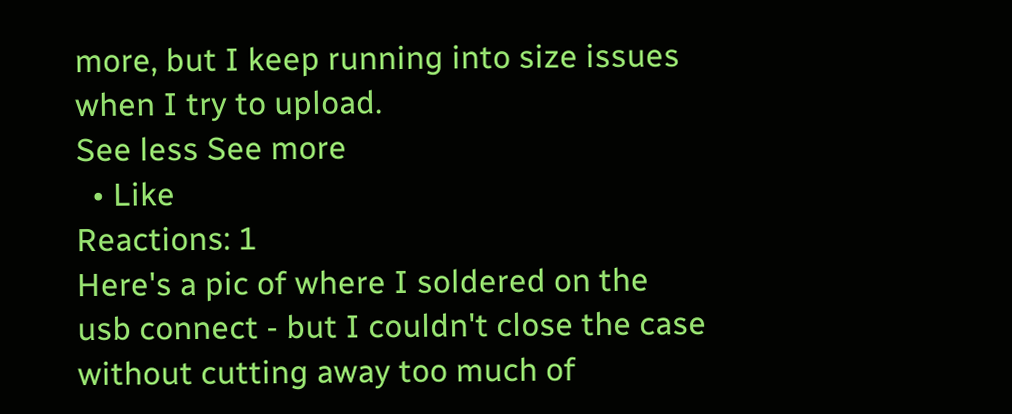more, but I keep running into size issues when I try to upload.
See less See more
  • Like
Reactions: 1
Here's a pic of where I soldered on the usb connect - but I couldn't close the case without cutting away too much of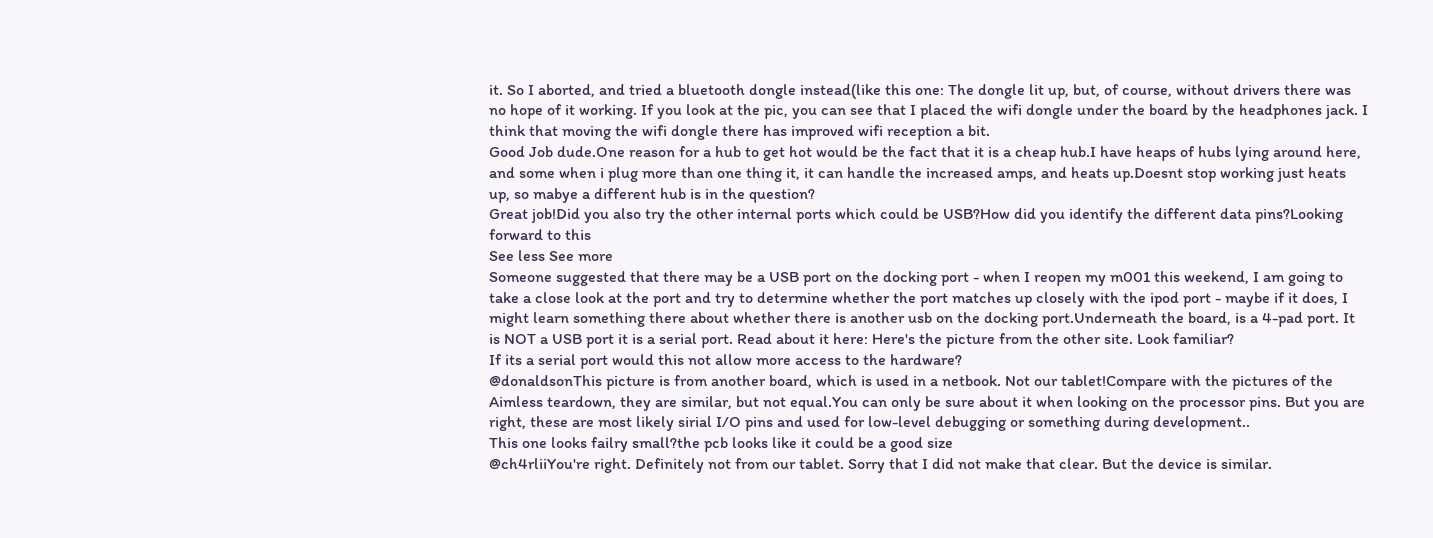it. So I aborted, and tried a bluetooth dongle instead(like this one: The dongle lit up, but, of course, without drivers there was no hope of it working. If you look at the pic, you can see that I placed the wifi dongle under the board by the headphones jack. I think that moving the wifi dongle there has improved wifi reception a bit.
Good Job dude.One reason for a hub to get hot would be the fact that it is a cheap hub.I have heaps of hubs lying around here, and some when i plug more than one thing it, it can handle the increased amps, and heats up.Doesnt stop working just heats up, so mabye a different hub is in the question?
Great job!Did you also try the other internal ports which could be USB?How did you identify the different data pins?Looking forward to this
See less See more
Someone suggested that there may be a USB port on the docking port - when I reopen my m001 this weekend, I am going to take a close look at the port and try to determine whether the port matches up closely with the ipod port - maybe if it does, I might learn something there about whether there is another usb on the docking port.Underneath the board, is a 4-pad port. It is NOT a USB port it is a serial port. Read about it here: Here's the picture from the other site. Look familiar?
If its a serial port would this not allow more access to the hardware?
@donaldsonThis picture is from another board, which is used in a netbook. Not our tablet!Compare with the pictures of the Aimless teardown, they are similar, but not equal.You can only be sure about it when looking on the processor pins. But you are right, these are most likely sirial I/O pins and used for low-level debugging or something during development..
This one looks failry small?the pcb looks like it could be a good size
@ch4rliiYou're right. Definitely not from our tablet. Sorry that I did not make that clear. But the device is similar.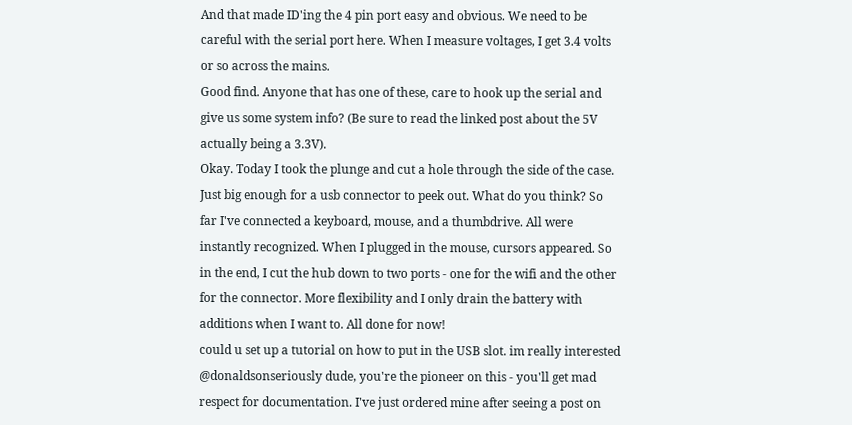And that made ID'ing the 4 pin port easy and obvious. We need to be careful with the serial port here. When I measure voltages, I get 3.4 volts or so across the mains.
Good find. Anyone that has one of these, care to hook up the serial and give us some system info? (Be sure to read the linked post about the 5V actually being a 3.3V).
Okay. Today I took the plunge and cut a hole through the side of the case. Just big enough for a usb connector to peek out. What do you think? So far I've connected a keyboard, mouse, and a thumbdrive. All were instantly recognized. When I plugged in the mouse, cursors appeared. So in the end, I cut the hub down to two ports - one for the wifi and the other for the connector. More flexibility and I only drain the battery with additions when I want to. All done for now!
could u set up a tutorial on how to put in the USB slot. im really interested
@donaldsonseriously dude, you're the pioneer on this - you'll get mad respect for documentation. I've just ordered mine after seeing a post on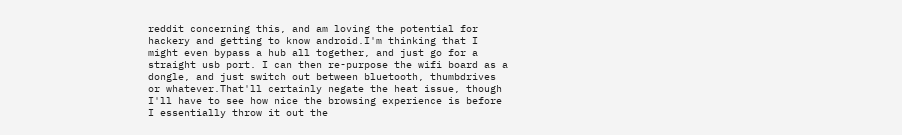reddit concerning this, and am loving the potential for hackery and getting to know android.I'm thinking that I might even bypass a hub all together, and just go for a straight usb port. I can then re-purpose the wifi board as a dongle, and just switch out between bluetooth, thumbdrives or whatever.That'll certainly negate the heat issue, though I'll have to see how nice the browsing experience is before I essentially throw it out the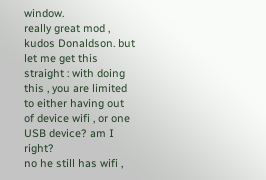window.
really great mod , kudos Donaldson. but let me get this straight : with doing this , you are limited to either having out of device wifi , or one USB device? am I right?
no he still has wifi ,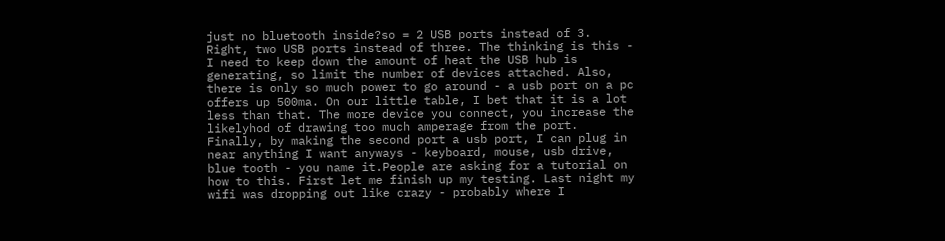just no bluetooth inside?so = 2 USB ports instead of 3.
Right, two USB ports instead of three. The thinking is this - I need to keep down the amount of heat the USB hub is generating, so limit the number of devices attached. Also, there is only so much power to go around - a usb port on a pc offers up 500ma. On our little table, I bet that it is a lot less than that. The more device you connect, you increase the likelyhod of drawing too much amperage from the port. Finally, by making the second port a usb port, I can plug in near anything I want anyways - keyboard, mouse, usb drive, blue tooth - you name it.People are asking for a tutorial on how to this. First let me finish up my testing. Last night my wifi was dropping out like crazy - probably where I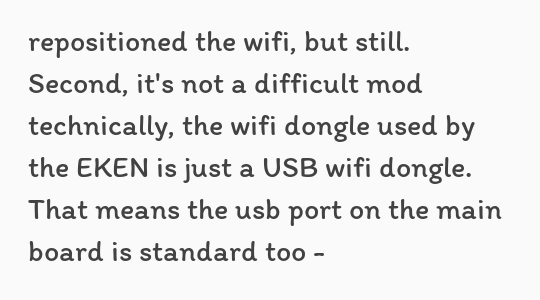repositioned the wifi, but still. Second, it's not a difficult mod technically, the wifi dongle used by the EKEN is just a USB wifi dongle. That means the usb port on the main board is standard too -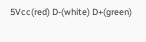5Vcc(red) D-(white) D+(green)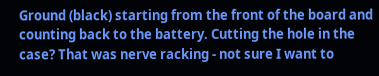Ground (black) starting from the front of the board and counting back to the battery. Cutting the hole in the case? That was nerve racking - not sure I want to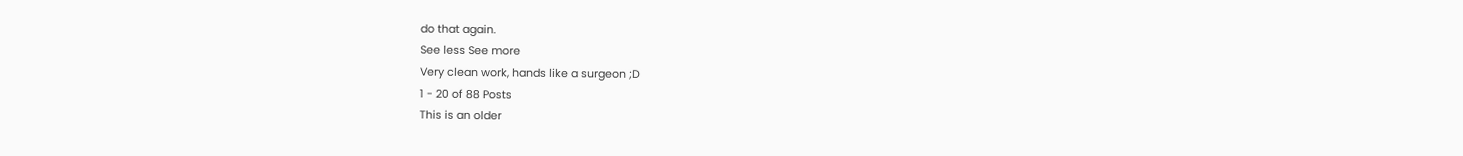do that again.
See less See more
Very clean work, hands like a surgeon ;D
1 - 20 of 88 Posts
This is an older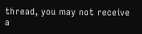thread, you may not receive a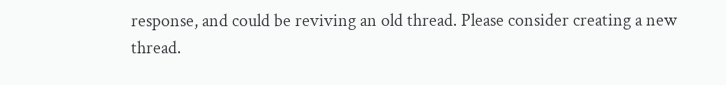response, and could be reviving an old thread. Please consider creating a new thread.